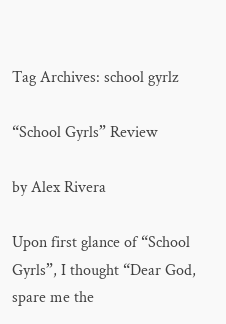Tag Archives: school gyrlz

“School Gyrls” Review

by Alex Rivera

Upon first glance of “School Gyrls”, I thought “Dear God, spare me the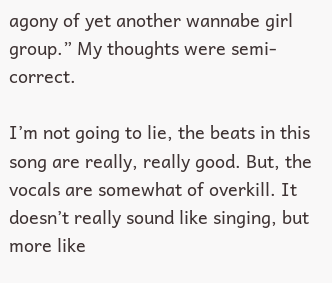agony of yet another wannabe girl group.” My thoughts were semi-correct.

I’m not going to lie, the beats in this song are really, really good. But, the vocals are somewhat of overkill. It doesn’t really sound like singing, but more like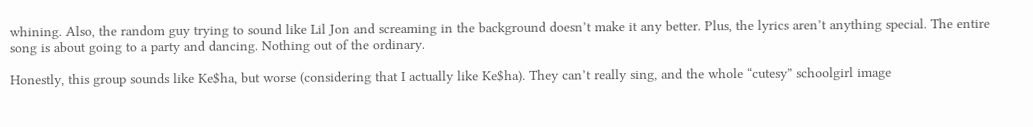whining. Also, the random guy trying to sound like Lil Jon and screaming in the background doesn’t make it any better. Plus, the lyrics aren’t anything special. The entire song is about going to a party and dancing. Nothing out of the ordinary.

Honestly, this group sounds like Ke$ha, but worse (considering that I actually like Ke$ha). They can’t really sing, and the whole “cutesy” schoolgirl image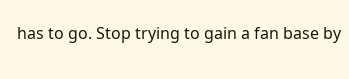has to go. Stop trying to gain a fan base by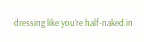dressing like you’re half-naked in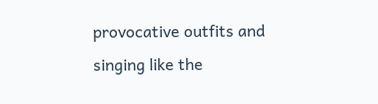provocative outfits and singing like the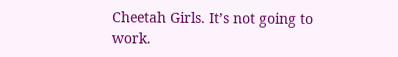Cheetah Girls. It’s not going to work.